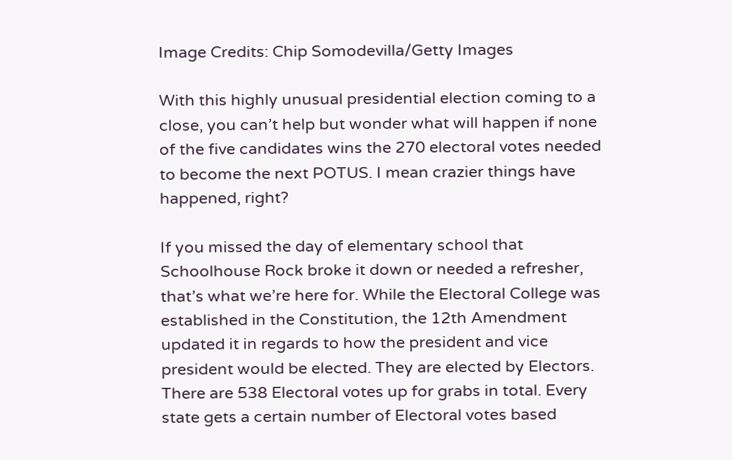Image Credits: Chip Somodevilla/Getty Images

With this highly unusual presidential election coming to a close, you can’t help but wonder what will happen if none of the five candidates wins the 270 electoral votes needed to become the next POTUS. I mean crazier things have happened, right?

If you missed the day of elementary school that Schoolhouse Rock broke it down or needed a refresher, that’s what we’re here for. While the Electoral College was established in the Constitution, the 12th Amendment updated it in regards to how the president and vice president would be elected. They are elected by Electors. There are 538 Electoral votes up for grabs in total. Every state gets a certain number of Electoral votes based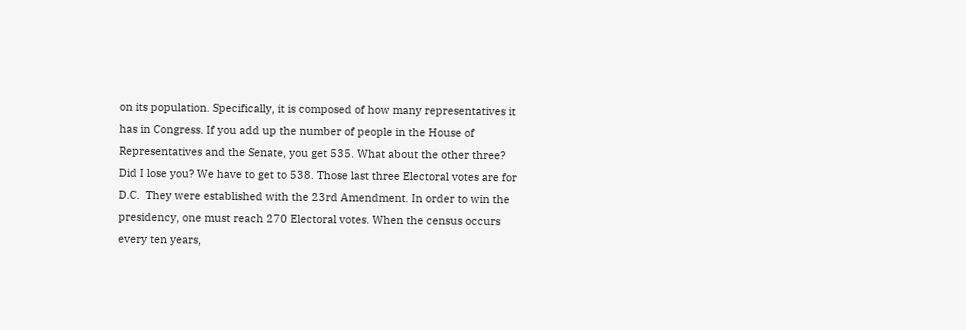on its population. Specifically, it is composed of how many representatives it has in Congress. If you add up the number of people in the House of Representatives and the Senate, you get 535. What about the other three? Did I lose you? We have to get to 538. Those last three Electoral votes are for D.C.  They were established with the 23rd Amendment. In order to win the presidency, one must reach 270 Electoral votes. When the census occurs every ten years,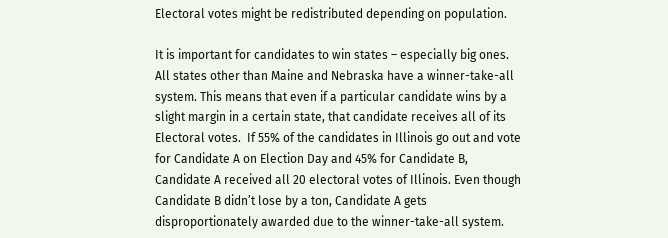Electoral votes might be redistributed depending on population.

It is important for candidates to win states – especially big ones.  All states other than Maine and Nebraska have a winner-take-all system. This means that even if a particular candidate wins by a slight margin in a certain state, that candidate receives all of its Electoral votes.  If 55% of the candidates in Illinois go out and vote for Candidate A on Election Day and 45% for Candidate B, Candidate A received all 20 electoral votes of Illinois. Even though Candidate B didn’t lose by a ton, Candidate A gets disproportionately awarded due to the winner-take-all system.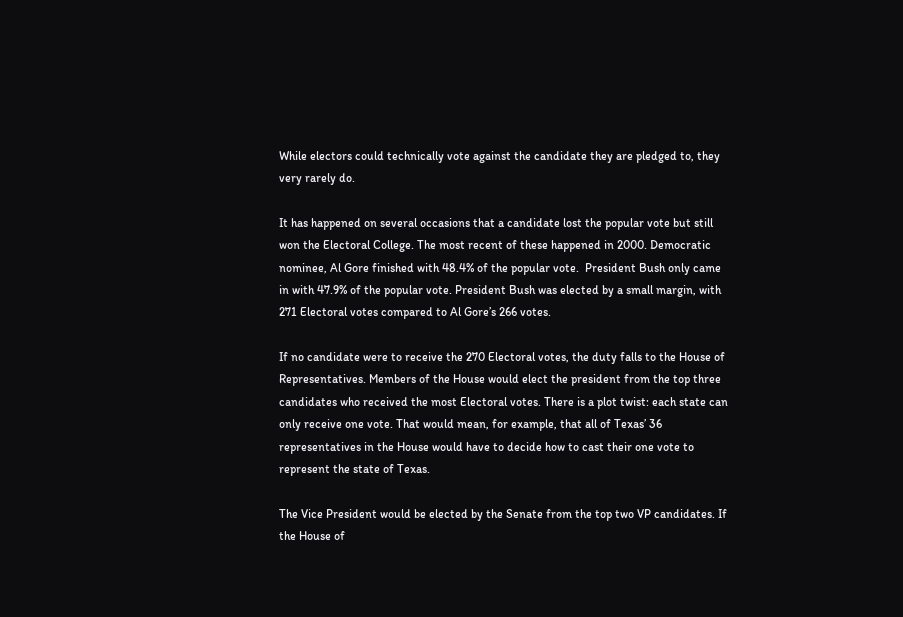While electors could technically vote against the candidate they are pledged to, they very rarely do.

It has happened on several occasions that a candidate lost the popular vote but still won the Electoral College. The most recent of these happened in 2000. Democratic nominee, Al Gore finished with 48.4% of the popular vote.  President Bush only came in with 47.9% of the popular vote. President Bush was elected by a small margin, with 271 Electoral votes compared to Al Gore’s 266 votes.

If no candidate were to receive the 270 Electoral votes, the duty falls to the House of Representatives. Members of the House would elect the president from the top three candidates who received the most Electoral votes. There is a plot twist: each state can only receive one vote. That would mean, for example, that all of Texas’ 36 representatives in the House would have to decide how to cast their one vote to represent the state of Texas.

The Vice President would be elected by the Senate from the top two VP candidates. If the House of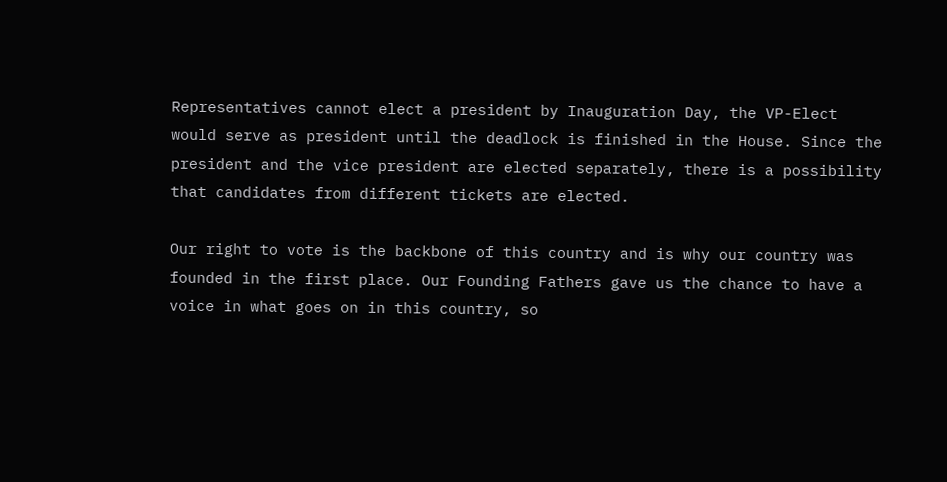Representatives cannot elect a president by Inauguration Day, the VP-Elect would serve as president until the deadlock is finished in the House. Since the president and the vice president are elected separately, there is a possibility that candidates from different tickets are elected.

Our right to vote is the backbone of this country and is why our country was founded in the first place. Our Founding Fathers gave us the chance to have a voice in what goes on in this country, so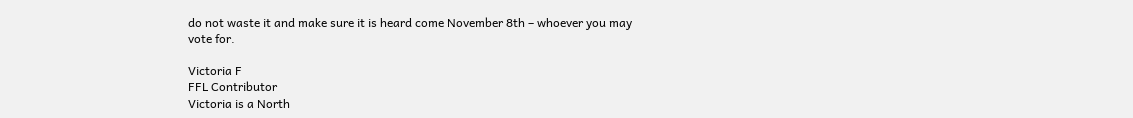do not waste it and make sure it is heard come November 8th – whoever you may vote for.

Victoria F
FFL Contributor
Victoria is a North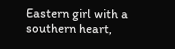Eastern girl with a southern heart,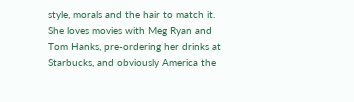style, morals and the hair to match it. She loves movies with Meg Ryan and Tom Hanks, pre-ordering her drinks at Starbucks, and obviously America the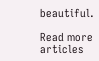beautiful.

Read more articles